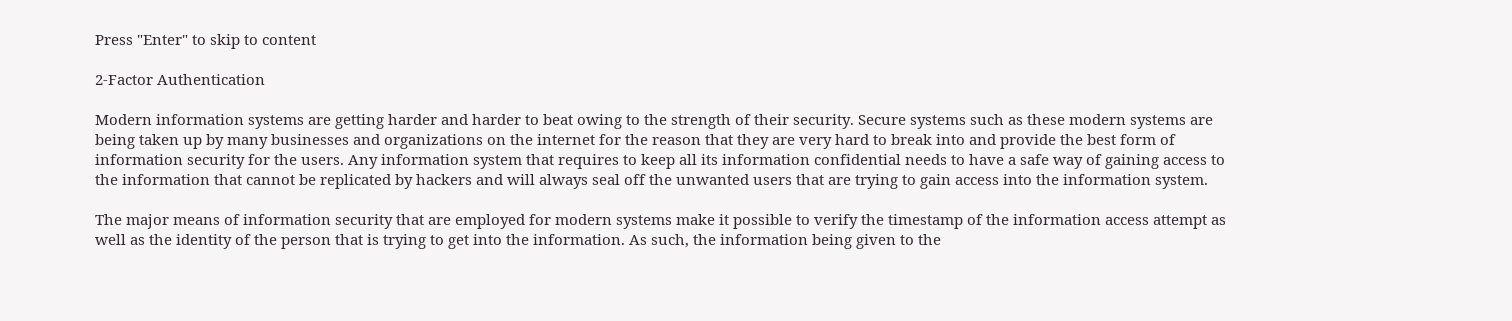Press "Enter" to skip to content

2-Factor Authentication

Modern information systems are getting harder and harder to beat owing to the strength of their security. Secure systems such as these modern systems are being taken up by many businesses and organizations on the internet for the reason that they are very hard to break into and provide the best form of information security for the users. Any information system that requires to keep all its information confidential needs to have a safe way of gaining access to the information that cannot be replicated by hackers and will always seal off the unwanted users that are trying to gain access into the information system.

The major means of information security that are employed for modern systems make it possible to verify the timestamp of the information access attempt as well as the identity of the person that is trying to get into the information. As such, the information being given to the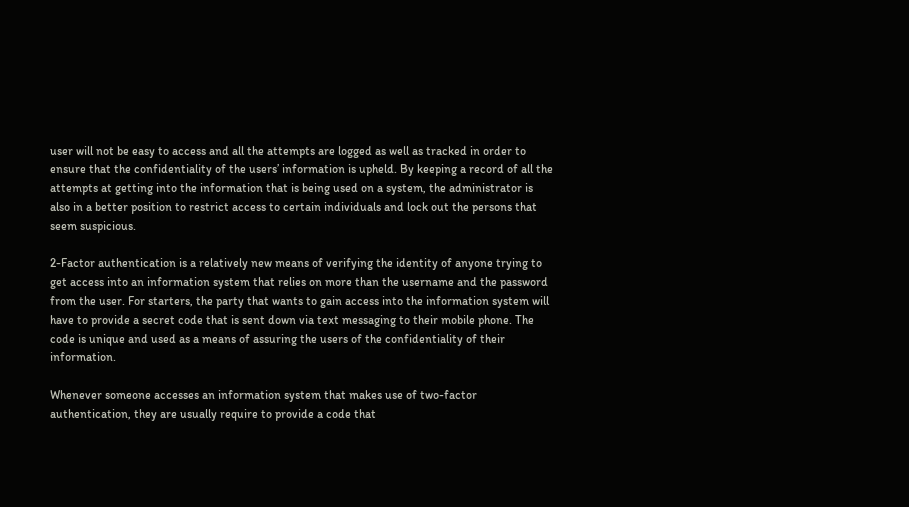user will not be easy to access and all the attempts are logged as well as tracked in order to ensure that the confidentiality of the users’ information is upheld. By keeping a record of all the attempts at getting into the information that is being used on a system, the administrator is also in a better position to restrict access to certain individuals and lock out the persons that seem suspicious.

2-Factor authentication is a relatively new means of verifying the identity of anyone trying to get access into an information system that relies on more than the username and the password from the user. For starters, the party that wants to gain access into the information system will have to provide a secret code that is sent down via text messaging to their mobile phone. The code is unique and used as a means of assuring the users of the confidentiality of their information.

Whenever someone accesses an information system that makes use of two-factor authentication, they are usually require to provide a code that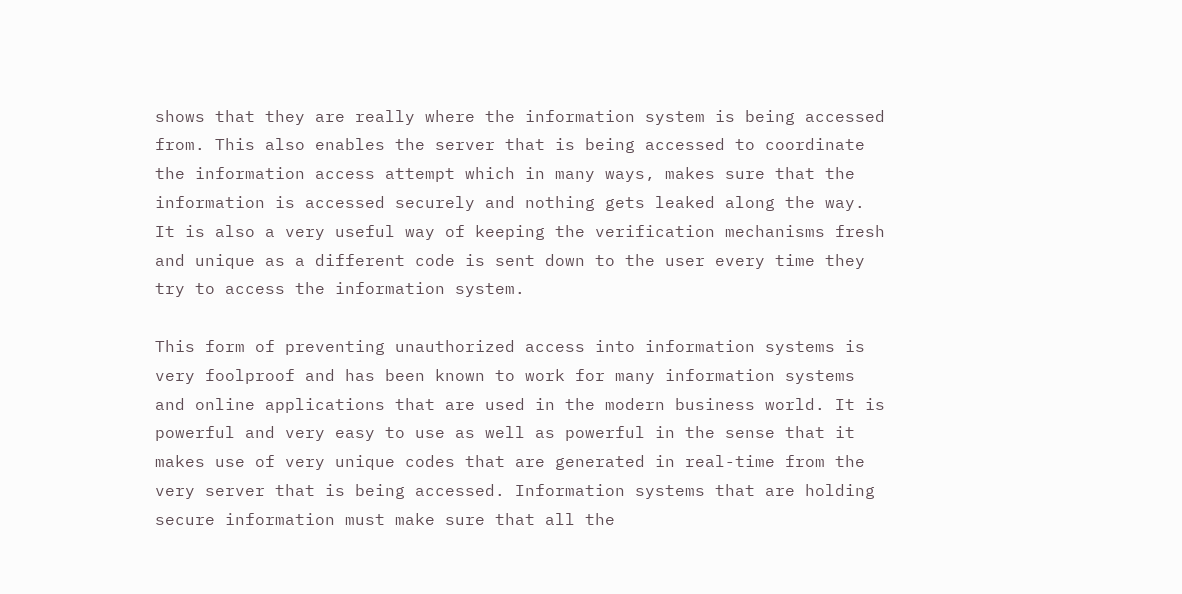shows that they are really where the information system is being accessed from. This also enables the server that is being accessed to coordinate the information access attempt which in many ways, makes sure that the information is accessed securely and nothing gets leaked along the way. It is also a very useful way of keeping the verification mechanisms fresh and unique as a different code is sent down to the user every time they try to access the information system.

This form of preventing unauthorized access into information systems is very foolproof and has been known to work for many information systems and online applications that are used in the modern business world. It is powerful and very easy to use as well as powerful in the sense that it makes use of very unique codes that are generated in real-time from the very server that is being accessed. Information systems that are holding secure information must make sure that all the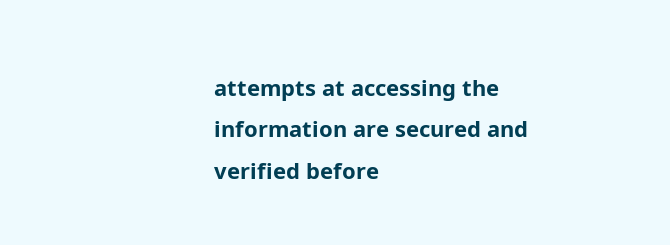attempts at accessing the information are secured and verified before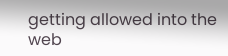getting allowed into the web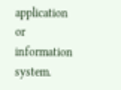application or information system.